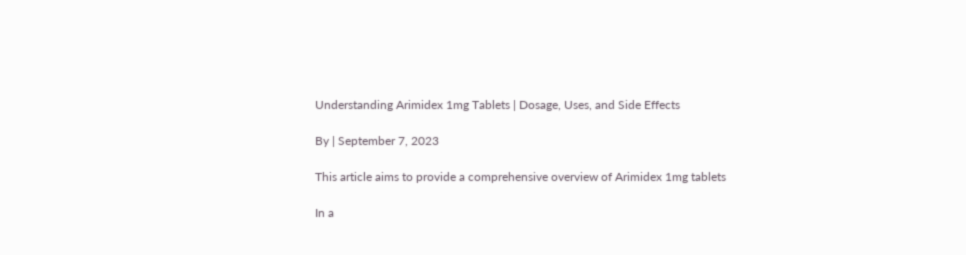Understanding Arimidex 1mg Tablets | Dosage, Uses, and Side Effects

By | September 7, 2023

This article aims to provide a comprehensive overview of Arimidex 1mg tablets

In a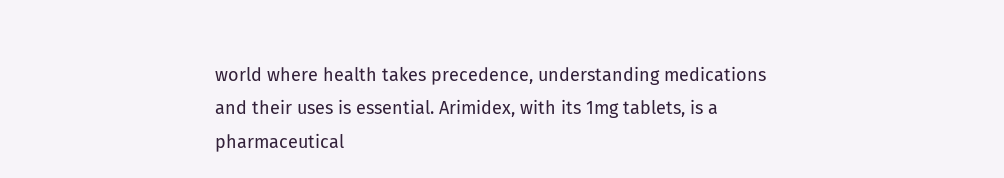world where health takes precedence, understanding medications and their uses is essential. Arimidex, with its 1mg tablets, is a pharmaceutical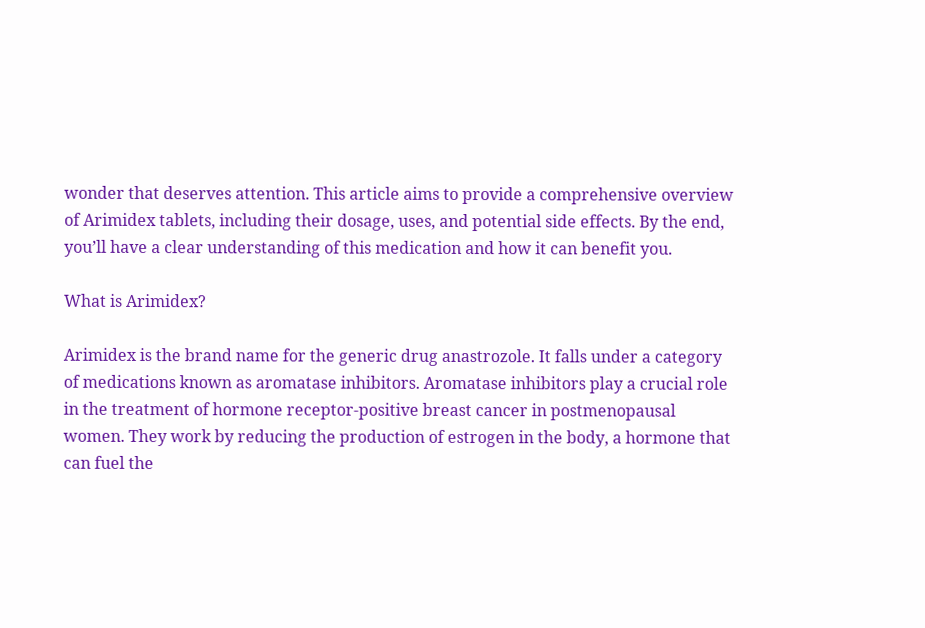wonder that deserves attention. This article aims to provide a comprehensive overview of Arimidex tablets, including their dosage, uses, and potential side effects. By the end, you’ll have a clear understanding of this medication and how it can benefit you.

What is Arimidex?

Arimidex is the brand name for the generic drug anastrozole. It falls under a category of medications known as aromatase inhibitors. Aromatase inhibitors play a crucial role in the treatment of hormone receptor-positive breast cancer in postmenopausal women. They work by reducing the production of estrogen in the body, a hormone that can fuel the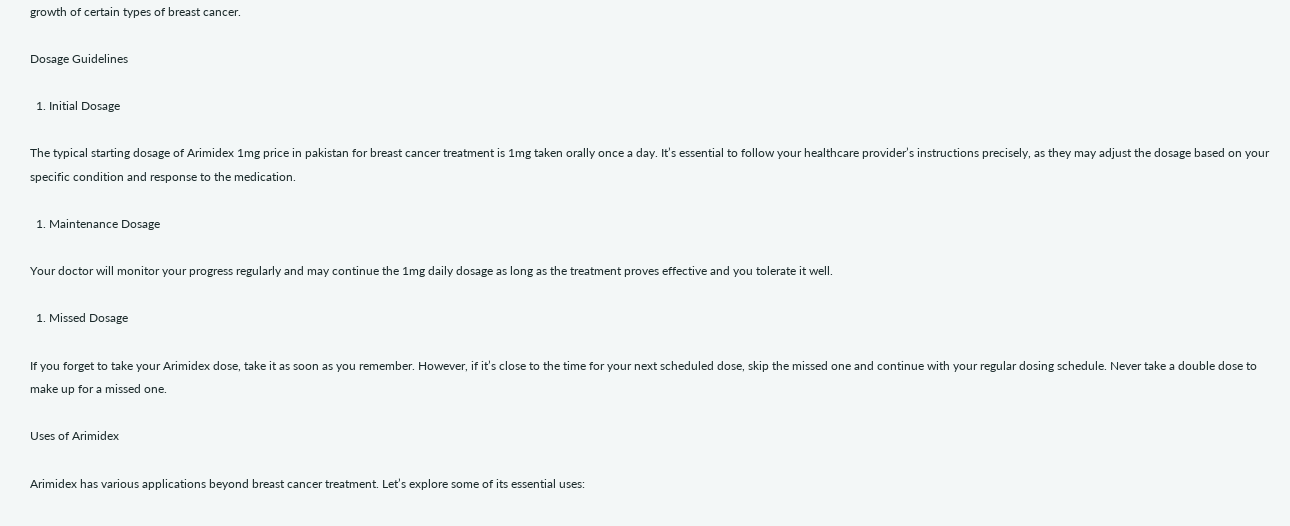growth of certain types of breast cancer.

Dosage Guidelines

  1. Initial Dosage

The typical starting dosage of Arimidex 1mg price in pakistan for breast cancer treatment is 1mg taken orally once a day. It’s essential to follow your healthcare provider’s instructions precisely, as they may adjust the dosage based on your specific condition and response to the medication.

  1. Maintenance Dosage

Your doctor will monitor your progress regularly and may continue the 1mg daily dosage as long as the treatment proves effective and you tolerate it well.

  1. Missed Dosage

If you forget to take your Arimidex dose, take it as soon as you remember. However, if it’s close to the time for your next scheduled dose, skip the missed one and continue with your regular dosing schedule. Never take a double dose to make up for a missed one.

Uses of Arimidex

Arimidex has various applications beyond breast cancer treatment. Let’s explore some of its essential uses: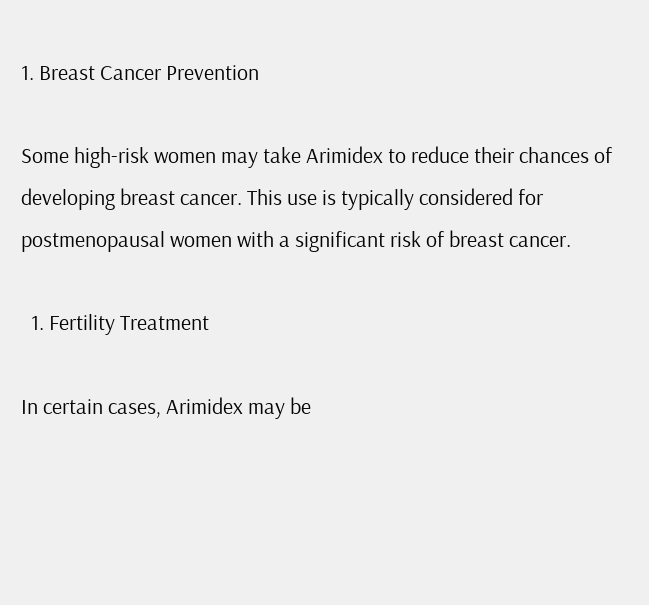1. Breast Cancer Prevention

Some high-risk women may take Arimidex to reduce their chances of developing breast cancer. This use is typically considered for postmenopausal women with a significant risk of breast cancer.

  1. Fertility Treatment

In certain cases, Arimidex may be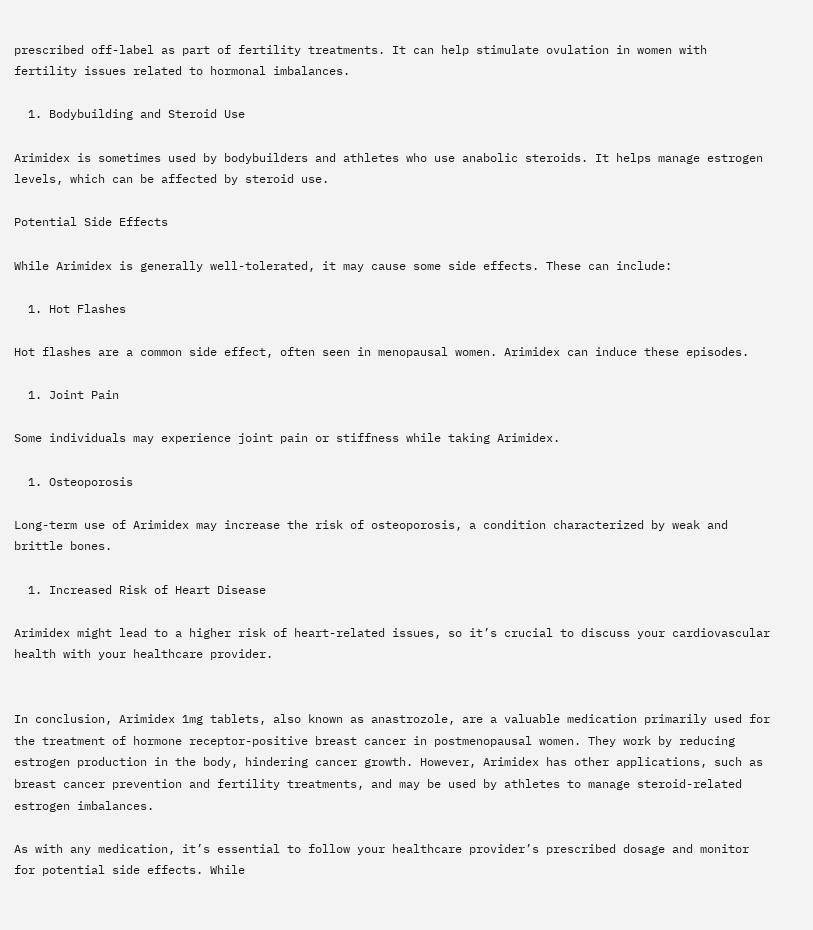prescribed off-label as part of fertility treatments. It can help stimulate ovulation in women with fertility issues related to hormonal imbalances.

  1. Bodybuilding and Steroid Use

Arimidex is sometimes used by bodybuilders and athletes who use anabolic steroids. It helps manage estrogen levels, which can be affected by steroid use.

Potential Side Effects

While Arimidex is generally well-tolerated, it may cause some side effects. These can include:

  1. Hot Flashes

Hot flashes are a common side effect, often seen in menopausal women. Arimidex can induce these episodes.

  1. Joint Pain

Some individuals may experience joint pain or stiffness while taking Arimidex.

  1. Osteoporosis

Long-term use of Arimidex may increase the risk of osteoporosis, a condition characterized by weak and brittle bones.

  1. Increased Risk of Heart Disease

Arimidex might lead to a higher risk of heart-related issues, so it’s crucial to discuss your cardiovascular health with your healthcare provider.


In conclusion, Arimidex 1mg tablets, also known as anastrozole, are a valuable medication primarily used for the treatment of hormone receptor-positive breast cancer in postmenopausal women. They work by reducing estrogen production in the body, hindering cancer growth. However, Arimidex has other applications, such as breast cancer prevention and fertility treatments, and may be used by athletes to manage steroid-related estrogen imbalances.

As with any medication, it’s essential to follow your healthcare provider’s prescribed dosage and monitor for potential side effects. While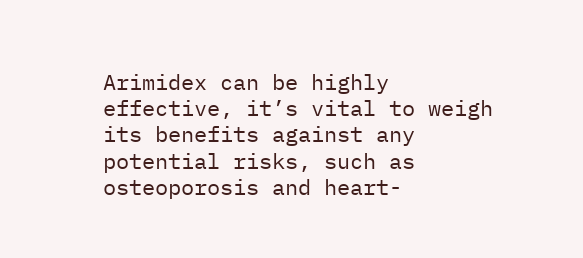Arimidex can be highly effective, it’s vital to weigh its benefits against any potential risks, such as osteoporosis and heart-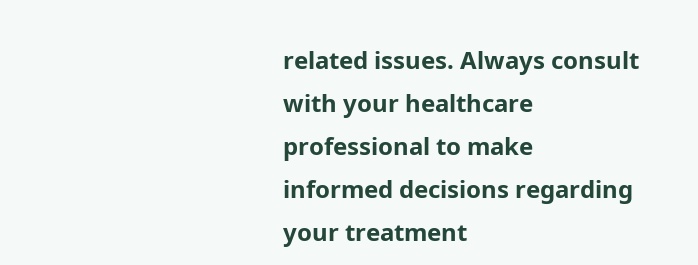related issues. Always consult with your healthcare professional to make informed decisions regarding your treatment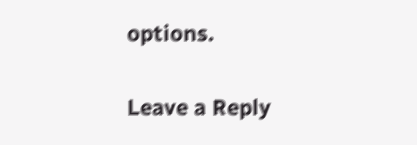options.

Leave a Reply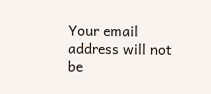Your email address will not be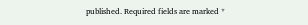published. Required fields are marked *